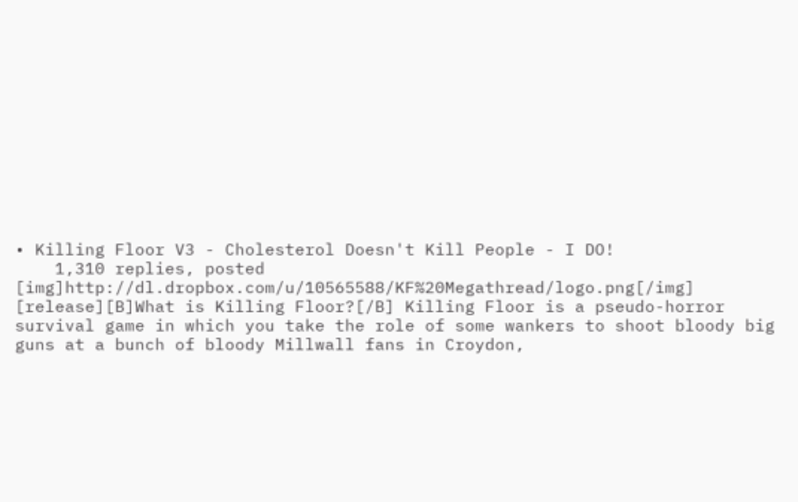• Killing Floor V3 - Cholesterol Doesn't Kill People - I DO!
    1,310 replies, posted
[img]http://dl.dropbox.com/u/10565588/KF%20Megathread/logo.png[/img] [release][B]What is Killing Floor?[/B] Killing Floor is a pseudo-horror survival game in which you take the role of some wankers to shoot bloody big guns at a bunch of bloody Millwall fans in Croydon,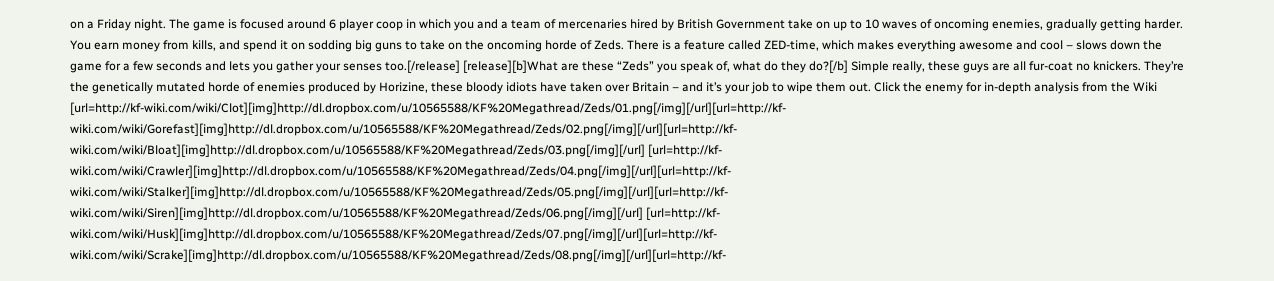on a Friday night. The game is focused around 6 player coop in which you and a team of mercenaries hired by British Government take on up to 10 waves of oncoming enemies, gradually getting harder. You earn money from kills, and spend it on sodding big guns to take on the oncoming horde of Zeds. There is a feature called ZED-time, which makes everything awesome and cool – slows down the game for a few seconds and lets you gather your senses too.[/release] [release][b]What are these “Zeds” you speak of, what do they do?[/b] Simple really, these guys are all fur-coat no knickers. They’re the genetically mutated horde of enemies produced by Horizine, these bloody idiots have taken over Britain – and it’s your job to wipe them out. Click the enemy for in-depth analysis from the Wiki [url=http://kf-wiki.com/wiki/Clot][img]http://dl.dropbox.com/u/10565588/KF%20Megathread/Zeds/01.png[/img][/url][url=http://kf-wiki.com/wiki/Gorefast][img]http://dl.dropbox.com/u/10565588/KF%20Megathread/Zeds/02.png[/img][/url][url=http://kf-wiki.com/wiki/Bloat][img]http://dl.dropbox.com/u/10565588/KF%20Megathread/Zeds/03.png[/img][/url] [url=http://kf-wiki.com/wiki/Crawler][img]http://dl.dropbox.com/u/10565588/KF%20Megathread/Zeds/04.png[/img][/url][url=http://kf-wiki.com/wiki/Stalker][img]http://dl.dropbox.com/u/10565588/KF%20Megathread/Zeds/05.png[/img][/url][url=http://kf-wiki.com/wiki/Siren][img]http://dl.dropbox.com/u/10565588/KF%20Megathread/Zeds/06.png[/img][/url] [url=http://kf-wiki.com/wiki/Husk][img]http://dl.dropbox.com/u/10565588/KF%20Megathread/Zeds/07.png[/img][/url][url=http://kf-wiki.com/wiki/Scrake][img]http://dl.dropbox.com/u/10565588/KF%20Megathread/Zeds/08.png[/img][/url][url=http://kf-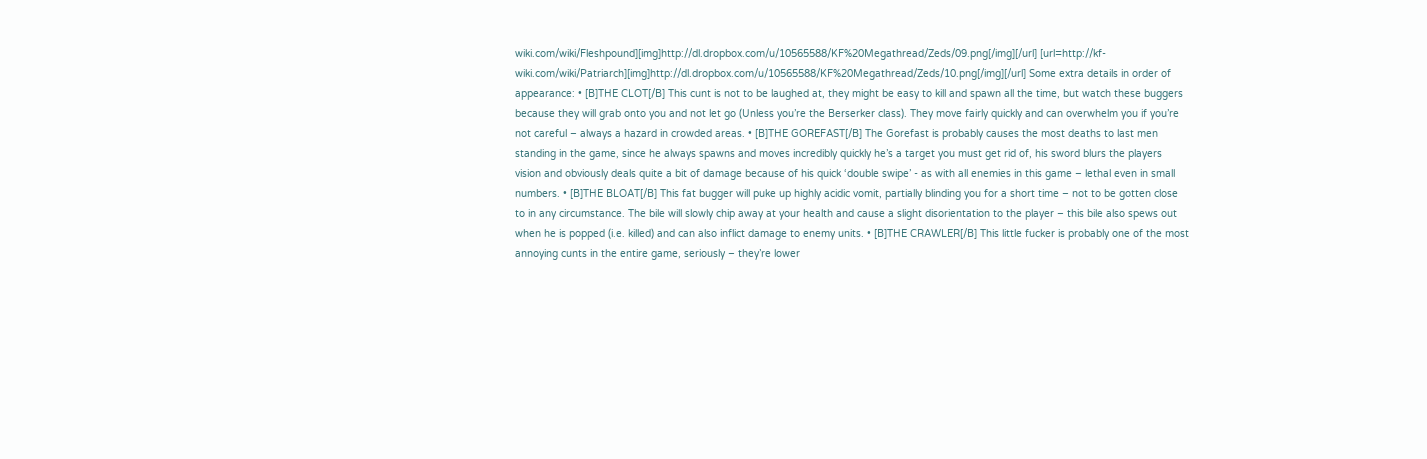wiki.com/wiki/Fleshpound][img]http://dl.dropbox.com/u/10565588/KF%20Megathread/Zeds/09.png[/img][/url] [url=http://kf-wiki.com/wiki/Patriarch][img]http://dl.dropbox.com/u/10565588/KF%20Megathread/Zeds/10.png[/img][/url] Some extra details in order of appearance: • [B]THE CLOT[/B] This cunt is not to be laughed at, they might be easy to kill and spawn all the time, but watch these buggers because they will grab onto you and not let go (Unless you’re the Berserker class). They move fairly quickly and can overwhelm you if you’re not careful – always a hazard in crowded areas. • [B]THE GOREFAST[/B] The Gorefast is probably causes the most deaths to last men standing in the game, since he always spawns and moves incredibly quickly he’s a target you must get rid of, his sword blurs the players vision and obviously deals quite a bit of damage because of his quick ‘double swipe’ - as with all enemies in this game – lethal even in small numbers. • [B]THE BLOAT[/B] This fat bugger will puke up highly acidic vomit, partially blinding you for a short time – not to be gotten close to in any circumstance. The bile will slowly chip away at your health and cause a slight disorientation to the player – this bile also spews out when he is popped (i.e. killed) and can also inflict damage to enemy units. • [B]THE CRAWLER[/B] This little fucker is probably one of the most annoying cunts in the entire game, seriously – they’re lower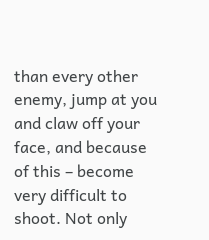than every other enemy, jump at you and claw off your face, and because of this – become very difficult to shoot. Not only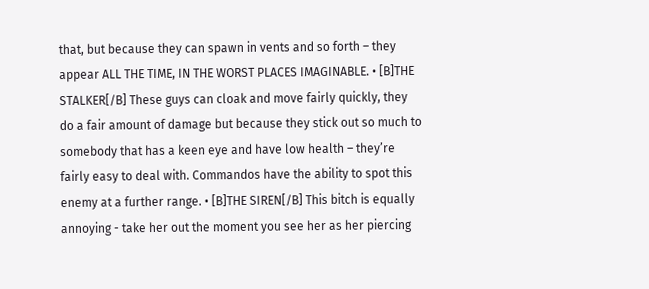that, but because they can spawn in vents and so forth – they appear ALL THE TIME, IN THE WORST PLACES IMAGINABLE. • [B]THE STALKER[/B] These guys can cloak and move fairly quickly, they do a fair amount of damage but because they stick out so much to somebody that has a keen eye and have low health – they’re fairly easy to deal with. Commandos have the ability to spot this enemy at a further range. • [B]THE SIREN[/B] This bitch is equally annoying - take her out the moment you see her as her piercing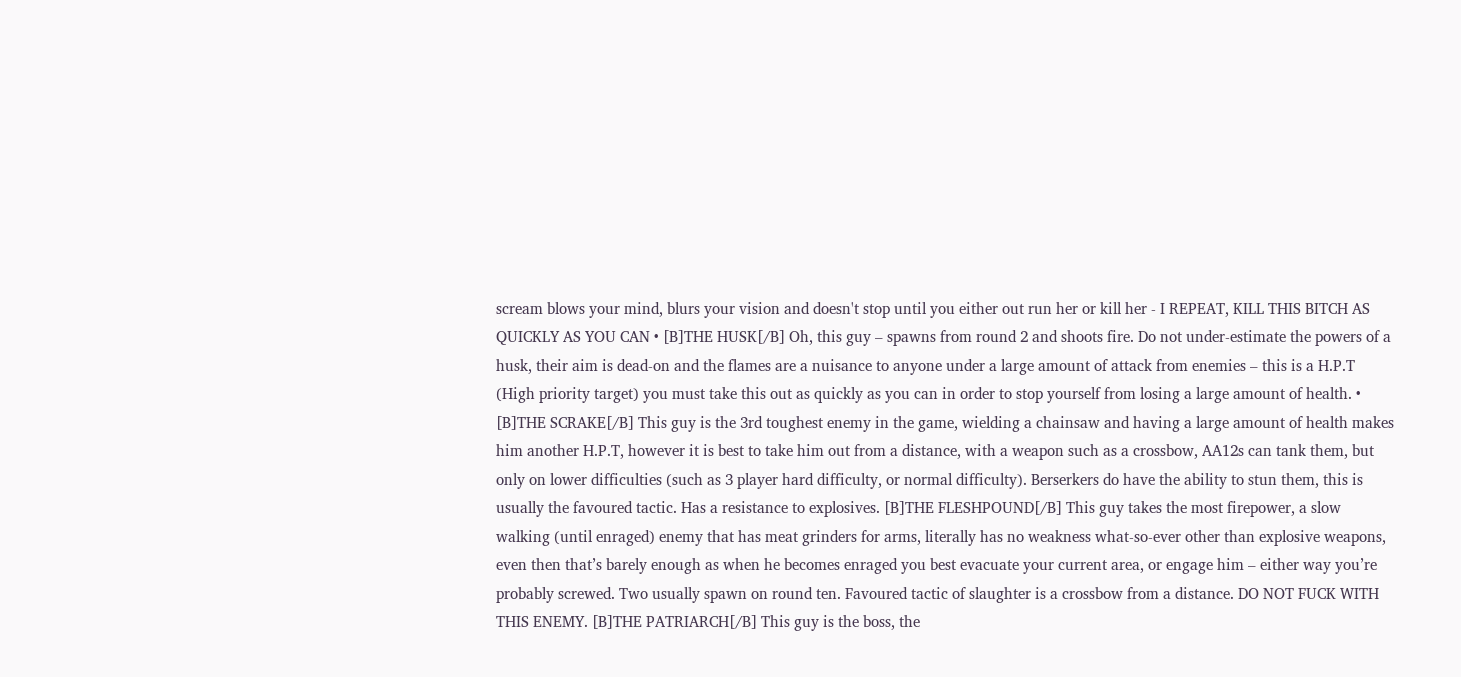scream blows your mind, blurs your vision and doesn't stop until you either out run her or kill her - I REPEAT, KILL THIS BITCH AS QUICKLY AS YOU CAN • [B]THE HUSK[/B] Oh, this guy – spawns from round 2 and shoots fire. Do not under-estimate the powers of a husk, their aim is dead-on and the flames are a nuisance to anyone under a large amount of attack from enemies – this is a H.P.T (High priority target) you must take this out as quickly as you can in order to stop yourself from losing a large amount of health. • [B]THE SCRAKE[/B] This guy is the 3rd toughest enemy in the game, wielding a chainsaw and having a large amount of health makes him another H.P.T, however it is best to take him out from a distance, with a weapon such as a crossbow, AA12s can tank them, but only on lower difficulties (such as 3 player hard difficulty, or normal difficulty). Berserkers do have the ability to stun them, this is usually the favoured tactic. Has a resistance to explosives. [B]THE FLESHPOUND[/B] This guy takes the most firepower, a slow walking (until enraged) enemy that has meat grinders for arms, literally has no weakness what-so-ever other than explosive weapons, even then that’s barely enough as when he becomes enraged you best evacuate your current area, or engage him – either way you’re probably screwed. Two usually spawn on round ten. Favoured tactic of slaughter is a crossbow from a distance. DO NOT FUCK WITH THIS ENEMY. [B]THE PATRIARCH[/B] This guy is the boss, the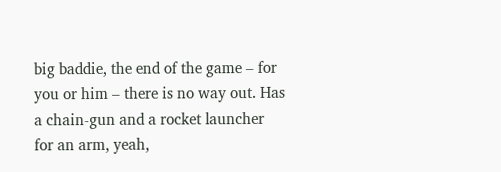big baddie, the end of the game – for you or him – there is no way out. Has a chain-gun and a rocket launcher for an arm, yeah,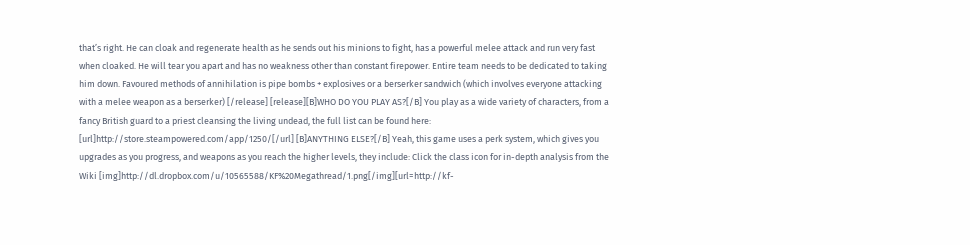that’s right. He can cloak and regenerate health as he sends out his minions to fight, has a powerful melee attack and run very fast when cloaked. He will tear you apart and has no weakness other than constant firepower. Entire team needs to be dedicated to taking him down. Favoured methods of annihilation is pipe bombs + explosives or a berserker sandwich (which involves everyone attacking with a melee weapon as a berserker) [/release] [release][B]WHO DO YOU PLAY AS?[/B] You play as a wide variety of characters, from a fancy British guard to a priest cleansing the living undead, the full list can be found here: [url]http://store.steampowered.com/app/1250/[/url] [B]ANYTHING ELSE?[/B] Yeah, this game uses a perk system, which gives you upgrades as you progress, and weapons as you reach the higher levels, they include: Click the class icon for in-depth analysis from the Wiki [img]http://dl.dropbox.com/u/10565588/KF%20Megathread/1.png[/img][url=http://kf-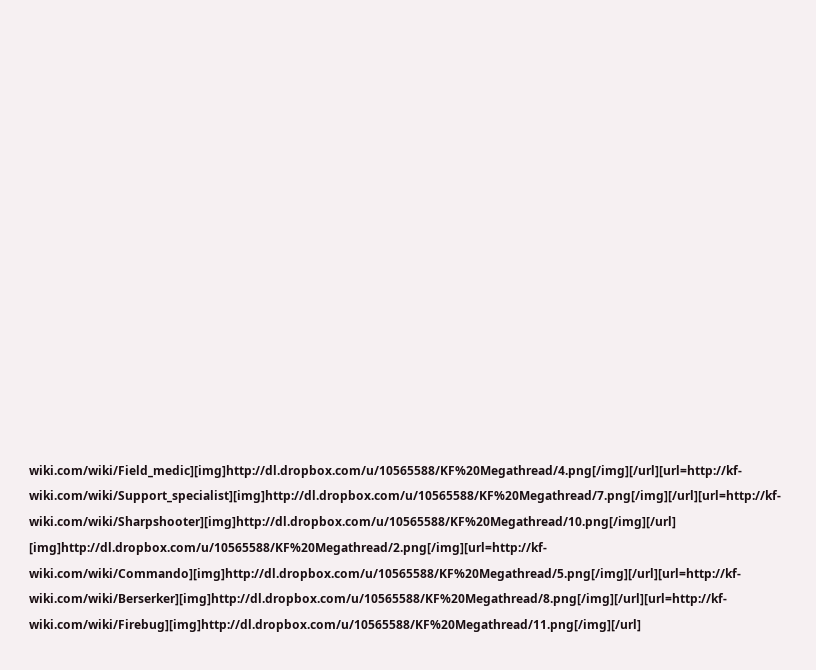wiki.com/wiki/Field_medic][img]http://dl.dropbox.com/u/10565588/KF%20Megathread/4.png[/img][/url][url=http://kf-wiki.com/wiki/Support_specialist][img]http://dl.dropbox.com/u/10565588/KF%20Megathread/7.png[/img][/url][url=http://kf-wiki.com/wiki/Sharpshooter][img]http://dl.dropbox.com/u/10565588/KF%20Megathread/10.png[/img][/url] [img]http://dl.dropbox.com/u/10565588/KF%20Megathread/2.png[/img][url=http://kf-wiki.com/wiki/Commando][img]http://dl.dropbox.com/u/10565588/KF%20Megathread/5.png[/img][/url][url=http://kf-wiki.com/wiki/Berserker][img]http://dl.dropbox.com/u/10565588/KF%20Megathread/8.png[/img][/url][url=http://kf-wiki.com/wiki/Firebug][img]http://dl.dropbox.com/u/10565588/KF%20Megathread/11.png[/img][/url]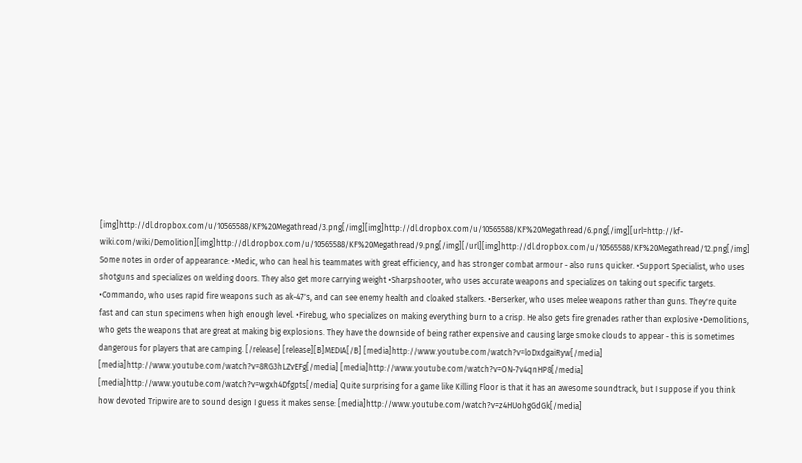[img]http://dl.dropbox.com/u/10565588/KF%20Megathread/3.png[/img][img]http://dl.dropbox.com/u/10565588/KF%20Megathread/6.png[/img][url=http://kf-wiki.com/wiki/Demolition][img]http://dl.dropbox.com/u/10565588/KF%20Megathread/9.png[/img][/url][img]http://dl.dropbox.com/u/10565588/KF%20Megathread/12.png[/img] Some notes in order of appearance: •Medic, who can heal his teammates with great efficiency, and has stronger combat armour - also runs quicker. •Support Specialist, who uses shotguns and specializes on welding doors. They also get more carrying weight •Sharpshooter, who uses accurate weapons and specializes on taking out specific targets. •Commando, who uses rapid fire weapons such as ak-47's, and can see enemy health and cloaked stalkers. •Berserker, who uses melee weapons rather than guns. They're quite fast and can stun specimens when high enough level. •Firebug, who specializes on making everything burn to a crisp. He also gets fire grenades rather than explosive •Demolitions, who gets the weapons that are great at making big explosions. They have the downside of being rather expensive and causing large smoke clouds to appear - this is sometimes dangerous for players that are camping. [/release] [release][B]MEDIA[/B] [media]http://www.youtube.com/watch?v=loDxdgaiRyw[/media] [media]http://www.youtube.com/watch?v=8RG3hLZvEFg[/media] [media]http://www.youtube.com/watch?v=ON-7v4qnHP8[/media] [media]http://www.youtube.com/watch?v=wgxh4Dfgpts[/media] Quite surprising for a game like Killing Floor is that it has an awesome soundtrack, but I suppose if you think how devoted Tripwire are to sound design I guess it makes sense: [media]http://www.youtube.com/watch?v=z4HUohgGdGk[/media]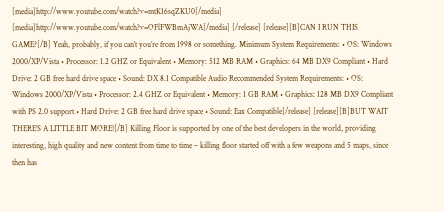[media]http://www.youtube.com/watch?v=mtK16sqZKU0[/media] [media]http://www.youtube.com/watch?v=OFlFWBmAjWA[/media] [/release] [release][B]CAN I RUN THIS GAME?[/B] Yeah, probably, if you can’t you’re from 1998 or something. Minimum System Requirements: • OS: Windows 2000/XP/Vista • Processor: 1.2 GHZ or Equivalent • Memory: 512 MB RAM • Graphics: 64 MB DX9 Compliant • Hard Drive: 2 GB free hard drive space • Sound: DX 8.1 Compatible Audio Recommended System Requirements: • OS: Windows 2000/XP/Vista • Processor: 2.4 GHZ or Equivalent • Memory: 1 GB RAM • Graphics: 128 MB DX9 Compliant with PS 2.0 support • Hard Drive: 2 GB free hard drive space • Sound: Eax Compatible[/release] [release][B]BUT WAIT THERE’S A LITTLE BIT MORE![/B] Killing Floor is supported by one of the best developers in the world, providing interesting, high quality and new content from time to time – killing floor started off with a few weapons and 5 maps, since then has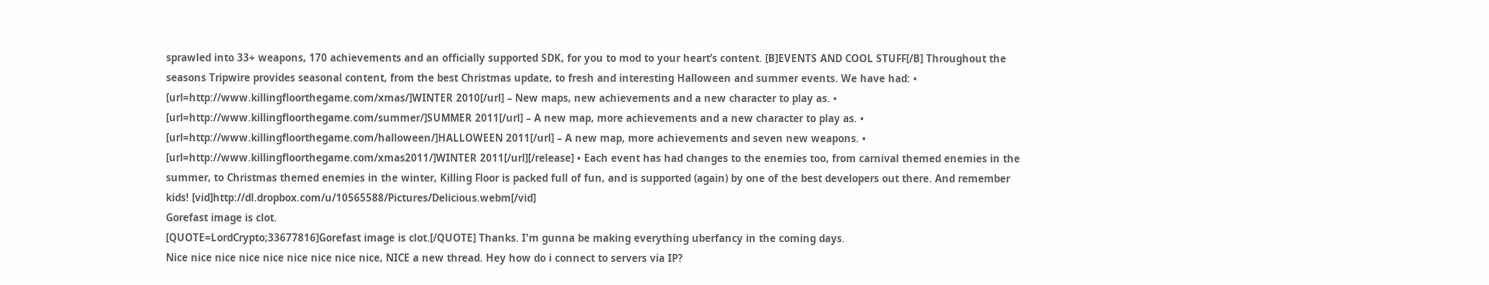sprawled into 33+ weapons, 170 achievements and an officially supported SDK, for you to mod to your heart’s content. [B]EVENTS AND COOL STUFF[/B] Throughout the seasons Tripwire provides seasonal content, from the best Christmas update, to fresh and interesting Halloween and summer events. We have had: • [url=http://www.killingfloorthegame.com/xmas/]WINTER 2010[/url] – New maps, new achievements and a new character to play as. • [url=http://www.killingfloorthegame.com/summer/]SUMMER 2011[/url] – A new map, more achievements and a new character to play as. • [url=http://www.killingfloorthegame.com/halloween/]HALLOWEEN 2011[/url] – A new map, more achievements and seven new weapons. • [url=http://www.killingfloorthegame.com/xmas2011/]WINTER 2011[/url][/release] • Each event has had changes to the enemies too, from carnival themed enemies in the summer, to Christmas themed enemies in the winter, Killing Floor is packed full of fun, and is supported (again) by one of the best developers out there. And remember kids! [vid]http://dl.dropbox.com/u/10565588/Pictures/Delicious.webm[/vid]
Gorefast image is clot.
[QUOTE=LordCrypto;33677816]Gorefast image is clot.[/QUOTE] Thanks. I'm gunna be making everything uberfancy in the coming days.
Nice nice nice nice nice nice nice nice nice, NICE a new thread. Hey how do i connect to servers via IP?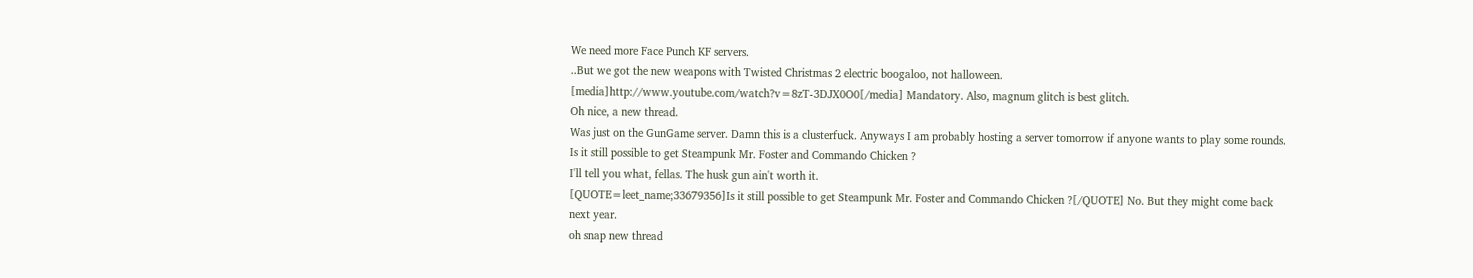We need more Face Punch KF servers.
..But we got the new weapons with Twisted Christmas 2 electric boogaloo, not halloween.
[media]http://www.youtube.com/watch?v=8zT-3DJX0O0[/media] Mandatory. Also, magnum glitch is best glitch.
Oh nice, a new thread.
Was just on the GunGame server. Damn this is a clusterfuck. Anyways I am probably hosting a server tomorrow if anyone wants to play some rounds.
Is it still possible to get Steampunk Mr. Foster and Commando Chicken ?
I'll tell you what, fellas. The husk gun ain't worth it.
[QUOTE=leet_name;33679356]Is it still possible to get Steampunk Mr. Foster and Commando Chicken ?[/QUOTE] No. But they might come back next year.
oh snap new thread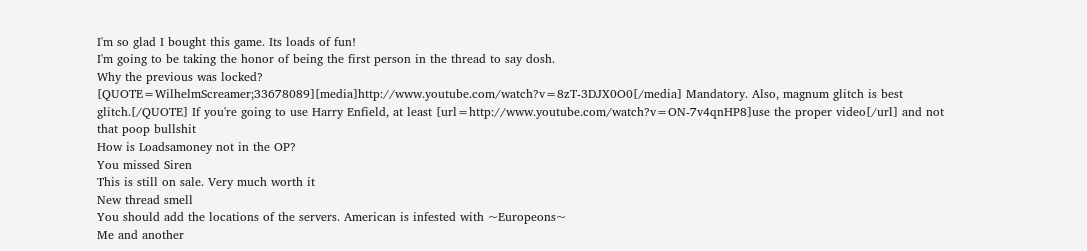I'm so glad I bought this game. Its loads of fun!
I'm going to be taking the honor of being the first person in the thread to say dosh.
Why the previous was locked?
[QUOTE=WilhelmScreamer;33678089][media]http://www.youtube.com/watch?v=8zT-3DJX0O0[/media] Mandatory. Also, magnum glitch is best glitch.[/QUOTE] If you're going to use Harry Enfield, at least [url=http://www.youtube.com/watch?v=ON-7v4qnHP8]use the proper video[/url] and not that poop bullshit
How is Loadsamoney not in the OP?
You missed Siren
This is still on sale. Very much worth it
New thread smell
You should add the locations of the servers. American is infested with ~Europeons~
Me and another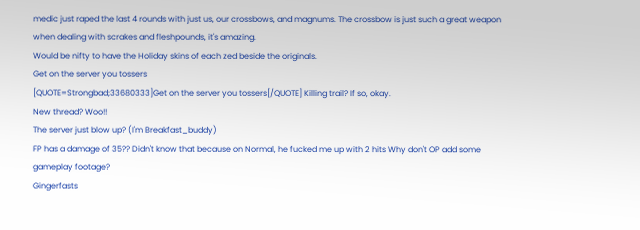medic just raped the last 4 rounds with just us, our crossbows, and magnums. The crossbow is just such a great weapon when dealing with scrakes and fleshpounds, it's amazing.
Would be nifty to have the Holiday skins of each zed beside the originals.
Get on the server you tossers
[QUOTE=Strongbad;33680333]Get on the server you tossers[/QUOTE] Killing trail? If so, okay.
New thread? Woo!!
The server just blow up? (I'm Breakfast_buddy)
FP has a damage of 35?? Didn't know that because on Normal, he fucked me up with 2 hits Why don't OP add some gameplay footage?
Gingerfasts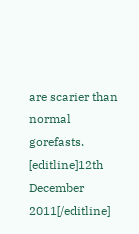are scarier than normal gorefasts. [editline]12th December 2011[/editline]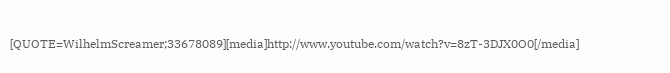[QUOTE=WilhelmScreamer;33678089][media]http://www.youtube.com/watch?v=8zT-3DJX0O0[/media]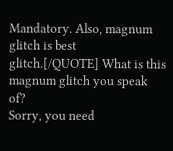Mandatory. Also, magnum glitch is best glitch.[/QUOTE] What is this magnum glitch you speak of?
Sorry, you need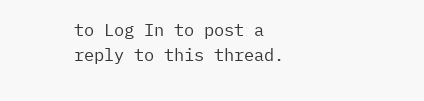to Log In to post a reply to this thread.